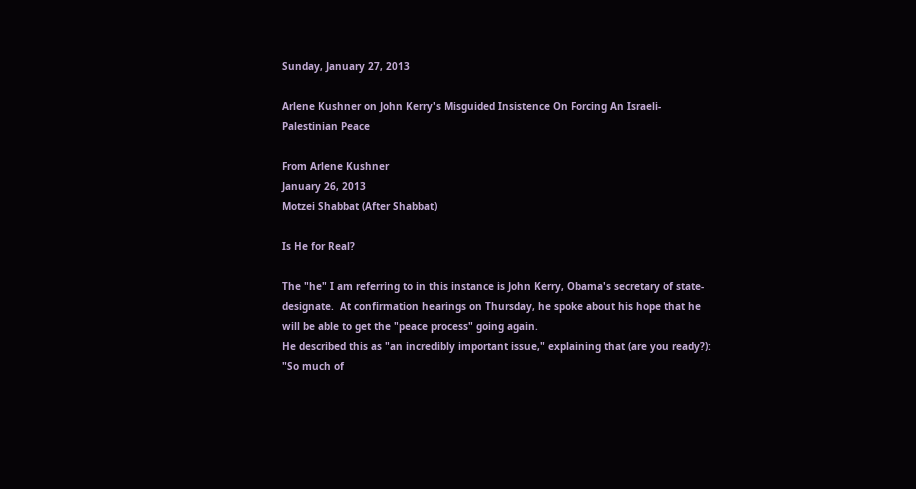Sunday, January 27, 2013

Arlene Kushner on John Kerry's Misguided Insistence On Forcing An Israeli-Palestinian Peace

From Arlene Kushner
January 26, 2013
Motzei Shabbat (After Shabbat)

Is He for Real?

The "he" I am referring to in this instance is John Kerry, Obama's secretary of state-designate.  At confirmation hearings on Thursday, he spoke about his hope that he will be able to get the "peace process" going again.
He described this as "an incredibly important issue," explaining that (are you ready?):
"So much of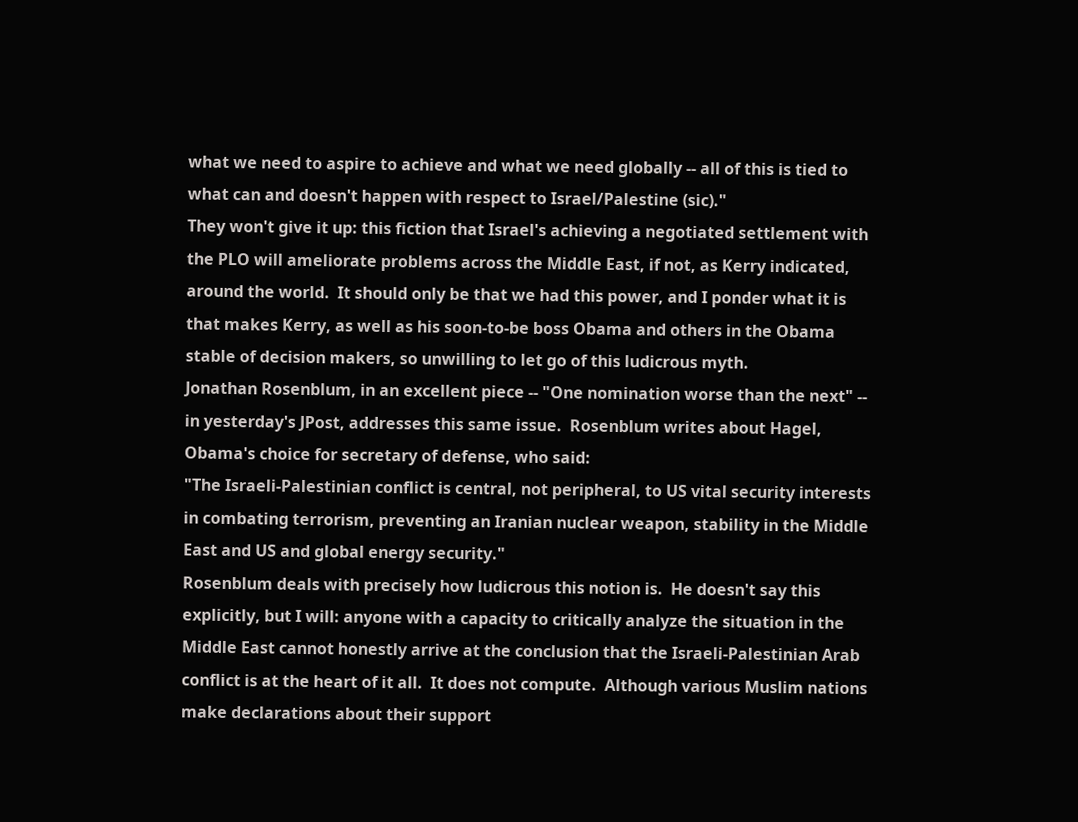what we need to aspire to achieve and what we need globally -- all of this is tied to what can and doesn't happen with respect to Israel/Palestine (sic)."
They won't give it up: this fiction that Israel's achieving a negotiated settlement with the PLO will ameliorate problems across the Middle East, if not, as Kerry indicated, around the world.  It should only be that we had this power, and I ponder what it is that makes Kerry, as well as his soon-to-be boss Obama and others in the Obama stable of decision makers, so unwilling to let go of this ludicrous myth.
Jonathan Rosenblum, in an excellent piece -- "One nomination worse than the next" -- in yesterday's JPost, addresses this same issue.  Rosenblum writes about Hagel, Obama's choice for secretary of defense, who said:
"The Israeli-Palestinian conflict is central, not peripheral, to US vital security interests in combating terrorism, preventing an Iranian nuclear weapon, stability in the Middle East and US and global energy security."
Rosenblum deals with precisely how ludicrous this notion is.  He doesn't say this explicitly, but I will: anyone with a capacity to critically analyze the situation in the Middle East cannot honestly arrive at the conclusion that the Israeli-Palestinian Arab conflict is at the heart of it all.  It does not compute.  Although various Muslim nations make declarations about their support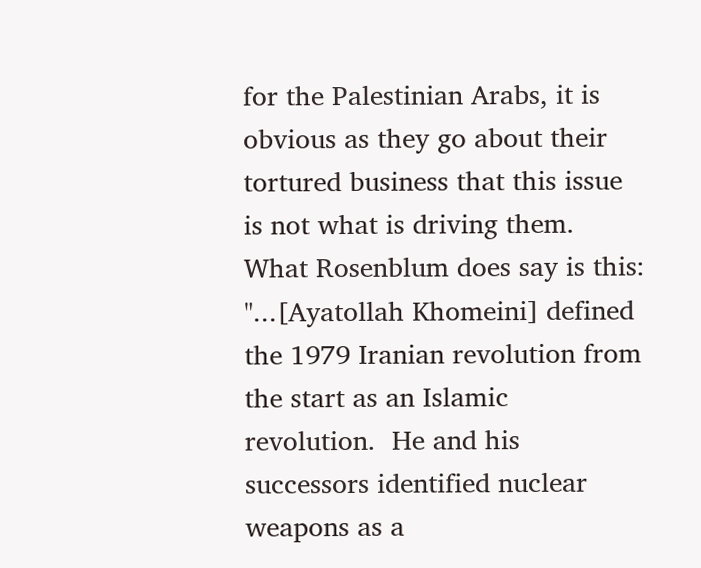for the Palestinian Arabs, it is obvious as they go about their tortured business that this issue is not what is driving them.
What Rosenblum does say is this:
"...[Ayatollah Khomeini] defined the 1979 Iranian revolution from the start as an Islamic revolution.  He and his successors identified nuclear weapons as a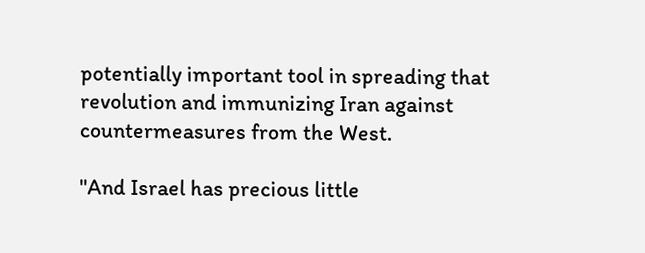potentially important tool in spreading that revolution and immunizing Iran against countermeasures from the West.

"And Israel has precious little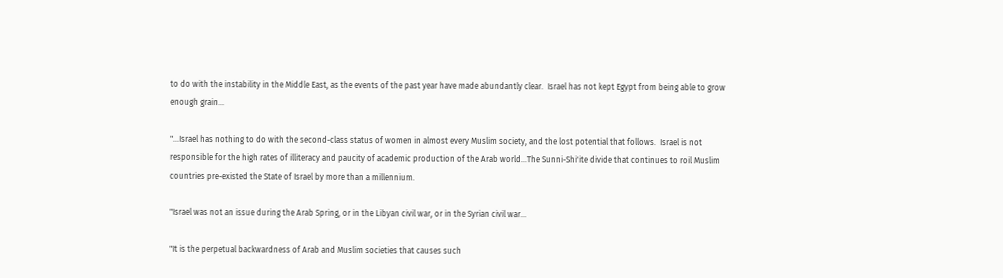to do with the instability in the Middle East, as the events of the past year have made abundantly clear.  Israel has not kept Egypt from being able to grow enough grain...

"...Israel has nothing to do with the second-class status of women in almost every Muslim society, and the lost potential that follows.  Israel is not responsible for the high rates of illiteracy and paucity of academic production of the Arab world...The Sunni-Shi'ite divide that continues to roil Muslim countries pre-existed the State of Israel by more than a millennium.

"Israel was not an issue during the Arab Spring, or in the Libyan civil war, or in the Syrian civil war...

"It is the perpetual backwardness of Arab and Muslim societies that causes such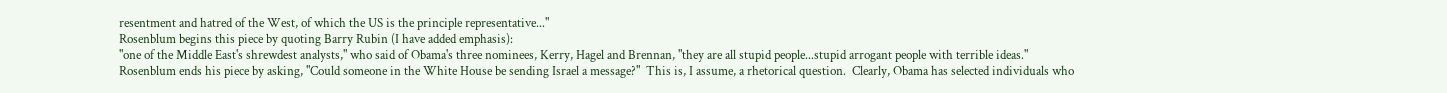resentment and hatred of the West, of which the US is the principle representative..."
Rosenblum begins this piece by quoting Barry Rubin (I have added emphasis):
"one of the Middle East's shrewdest analysts," who said of Obama's three nominees, Kerry, Hagel and Brennan, "they are all stupid people...stupid arrogant people with terrible ideas."
Rosenblum ends his piece by asking, "Could someone in the White House be sending Israel a message?"  This is, I assume, a rhetorical question.  Clearly, Obama has selected individuals who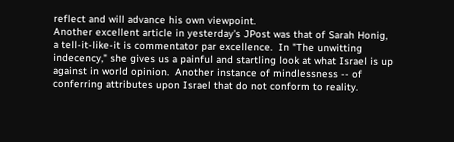reflect and will advance his own viewpoint.
Another excellent article in yesterday's JPost was that of Sarah Honig, a tell-it-like-it is commentator par excellence.  In "The unwitting indecency," she gives us a painful and startling look at what Israel is up against in world opinion.  Another instance of mindlessness -- of conferring attributes upon Israel that do not conform to reality.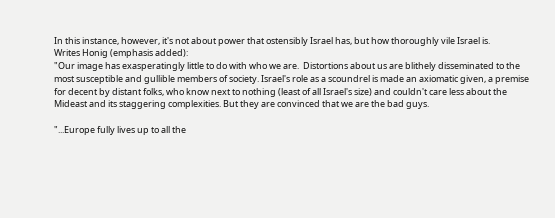In this instance, however, it's not about power that ostensibly Israel has, but how thoroughly vile Israel is.
Writes Honig (emphasis added):
"Our image has exasperatingly little to do with who we are.  Distortions about us are blithely disseminated to the most susceptible and gullible members of society. Israel's role as a scoundrel is made an axiomatic given, a premise for decent by distant folks, who know next to nothing (least of all Israel's size) and couldn't care less about the Mideast and its staggering complexities. But they are convinced that we are the bad guys.

"...Europe fully lives up to all the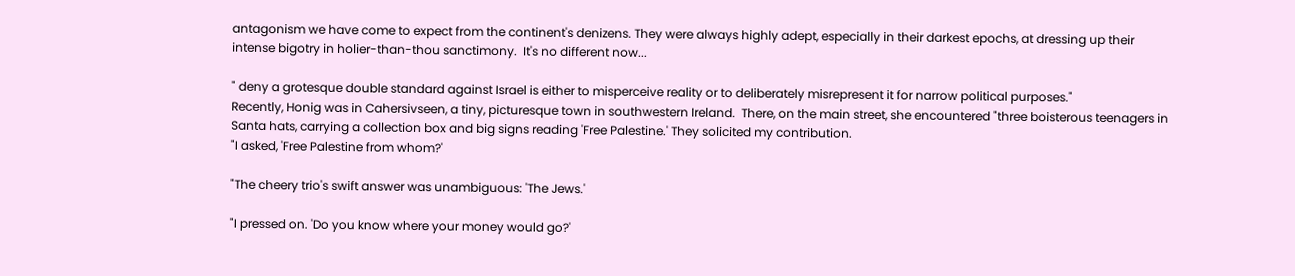antagonism we have come to expect from the continent's denizens. They were always highly adept, especially in their darkest epochs, at dressing up their intense bigotry in holier-than-thou sanctimony.  It's no different now...

" deny a grotesque double standard against Israel is either to misperceive reality or to deliberately misrepresent it for narrow political purposes."
Recently, Honig was in Cahersivseen, a tiny, picturesque town in southwestern Ireland.  There, on the main street, she encountered "three boisterous teenagers in Santa hats, carrying a collection box and big signs reading 'Free Palestine.' They solicited my contribution.
"I asked, 'Free Palestine from whom?'

"The cheery trio's swift answer was unambiguous: 'The Jews.'

"I pressed on. 'Do you know where your money would go?'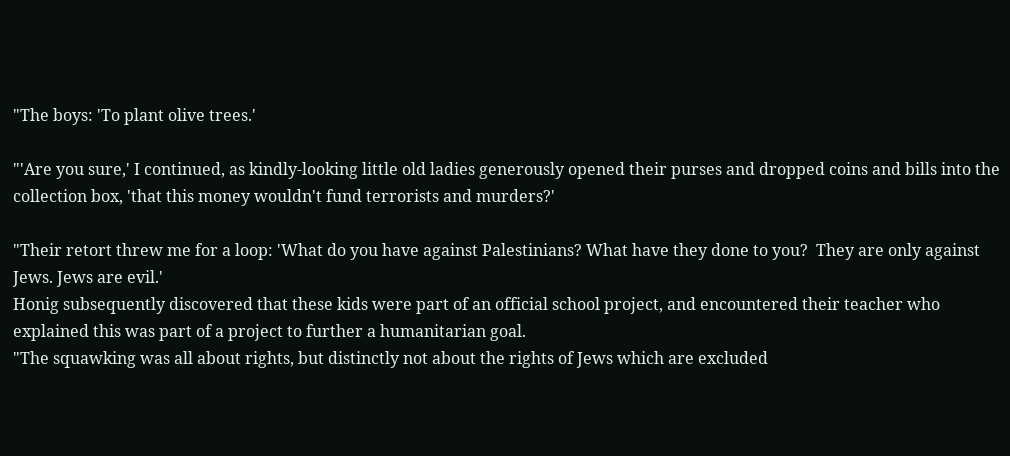"The boys: 'To plant olive trees.'

"'Are you sure,' I continued, as kindly-looking little old ladies generously opened their purses and dropped coins and bills into the collection box, 'that this money wouldn't fund terrorists and murders?'

"Their retort threw me for a loop: 'What do you have against Palestinians? What have they done to you?  They are only against Jews. Jews are evil.'
Honig subsequently discovered that these kids were part of an official school project, and encountered their teacher who explained this was part of a project to further a humanitarian goal.
"The squawking was all about rights, but distinctly not about the rights of Jews which are excluded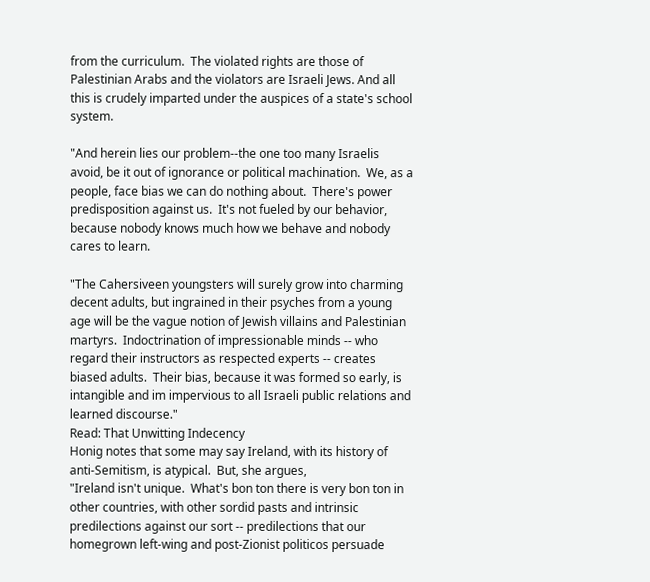from the curriculum.  The violated rights are those of Palestinian Arabs and the violators are Israeli Jews. And all this is crudely imparted under the auspices of a state's school system.

"And herein lies our problem--the one too many Israelis avoid, be it out of ignorance or political machination.  We, as a people, face bias we can do nothing about.  There's power predisposition against us.  It's not fueled by our behavior, because nobody knows much how we behave and nobody cares to learn.

"The Cahersiveen youngsters will surely grow into charming decent adults, but ingrained in their psyches from a young age will be the vague notion of Jewish villains and Palestinian martyrs.  Indoctrination of impressionable minds -- who regard their instructors as respected experts -- creates biased adults.  Their bias, because it was formed so early, is intangible and im impervious to all Israeli public relations and learned discourse."
Read: That Unwitting Indecency
Honig notes that some may say Ireland, with its history of anti-Semitism, is atypical.  But, she argues,
"Ireland isn't unique.  What's bon ton there is very bon ton in other countries, with other sordid pasts and intrinsic predilections against our sort -- predilections that our homegrown left-wing and post-Zionist politicos persuade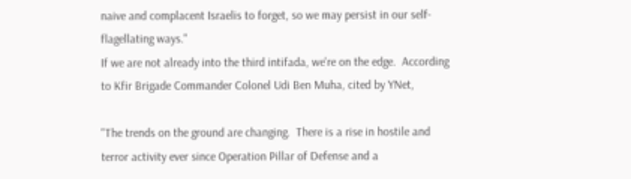naive and complacent Israelis to forget, so we may persist in our self-flagellating ways."
If we are not already into the third intifada, we're on the edge.  According to Kfir Brigade Commander Colonel Udi Ben Muha, cited by YNet,

"The trends on the ground are changing.  There is a rise in hostile and terror activity ever since Operation Pillar of Defense and a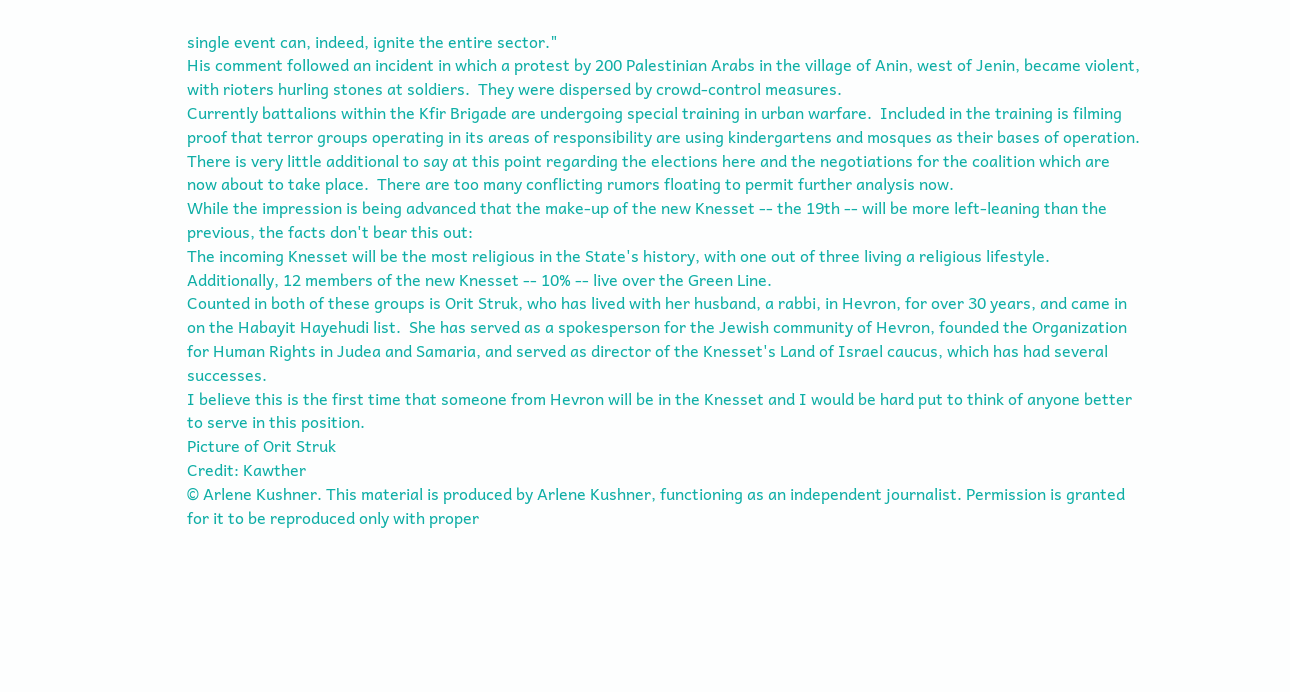single event can, indeed, ignite the entire sector."
His comment followed an incident in which a protest by 200 Palestinian Arabs in the village of Anin, west of Jenin, became violent, with rioters hurling stones at soldiers.  They were dispersed by crowd-control measures.
Currently battalions within the Kfir Brigade are undergoing special training in urban warfare.  Included in the training is filming proof that terror groups operating in its areas of responsibility are using kindergartens and mosques as their bases of operation.
There is very little additional to say at this point regarding the elections here and the negotiations for the coalition which are now about to take place.  There are too many conflicting rumors floating to permit further analysis now.
While the impression is being advanced that the make-up of the new Knesset -- the 19th -- will be more left-leaning than the previous, the facts don't bear this out:
The incoming Knesset will be the most religious in the State's history, with one out of three living a religious lifestyle.  Additionally, 12 members of the new Knesset -- 10% -- live over the Green Line.
Counted in both of these groups is Orit Struk, who has lived with her husband, a rabbi, in Hevron, for over 30 years, and came in on the Habayit Hayehudi list.  She has served as a spokesperson for the Jewish community of Hevron, founded the Organization for Human Rights in Judea and Samaria, and served as director of the Knesset's Land of Israel caucus, which has had several successes.
I believe this is the first time that someone from Hevron will be in the Knesset and I would be hard put to think of anyone better to serve in this position.
Picture of Orit Struk
Credit: Kawther
© Arlene Kushner. This material is produced by Arlene Kushner, functioning as an independent journalist. Permission is granted for it to be reproduced only with proper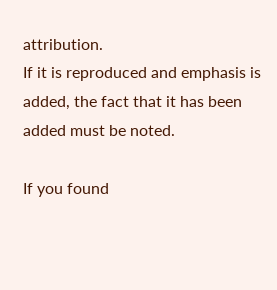attribution.
If it is reproduced and emphasis is added, the fact that it has been added must be noted.

If you found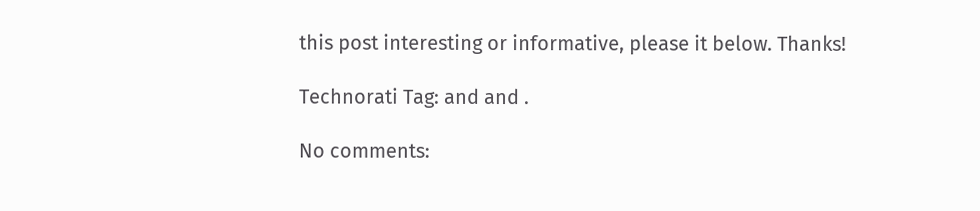this post interesting or informative, please it below. Thanks!

Technorati Tag: and and .

No comments: